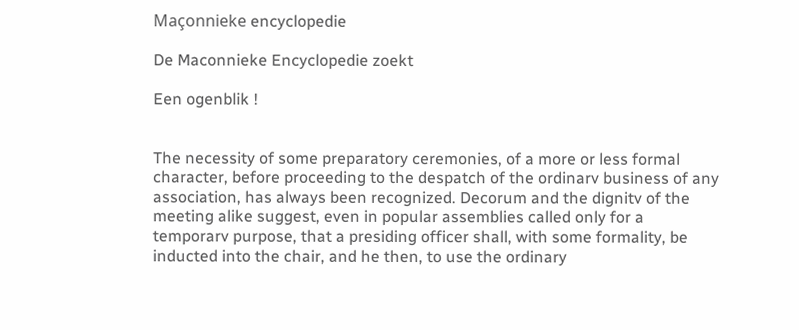Maçonnieke encyclopedie

De Maconnieke Encyclopedie zoekt

Een ogenblik !


The necessity of some preparatory ceremonies, of a more or less formal character, before proceeding to the despatch of the ordinarv business of any association, has always been recognized. Decorum and the dignitv of the meeting alike suggest, even in popular assemblies called only for a temporarv purpose, that a presiding officer shall, with some formality, be inducted into the chair, and he then, to use the ordinary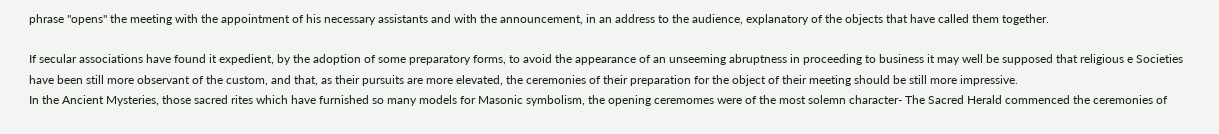phrase "opens" the meeting with the appointment of his necessary assistants and with the announcement, in an address to the audience, explanatory of the objects that have called them together.

If secular associations have found it expedient, by the adoption of some preparatory forms, to avoid the appearance of an unseeming abruptness in proceeding to business it may well be supposed that religious e Societies have been still more observant of the custom, and that, as their pursuits are more elevated, the ceremonies of their preparation for the object of their meeting should be still more impressive.
In the Ancient Mysteries, those sacred rites which have furnished so many models for Masonic symbolism, the opening ceremomes were of the most solemn character- The Sacred Herald commenced the ceremonies of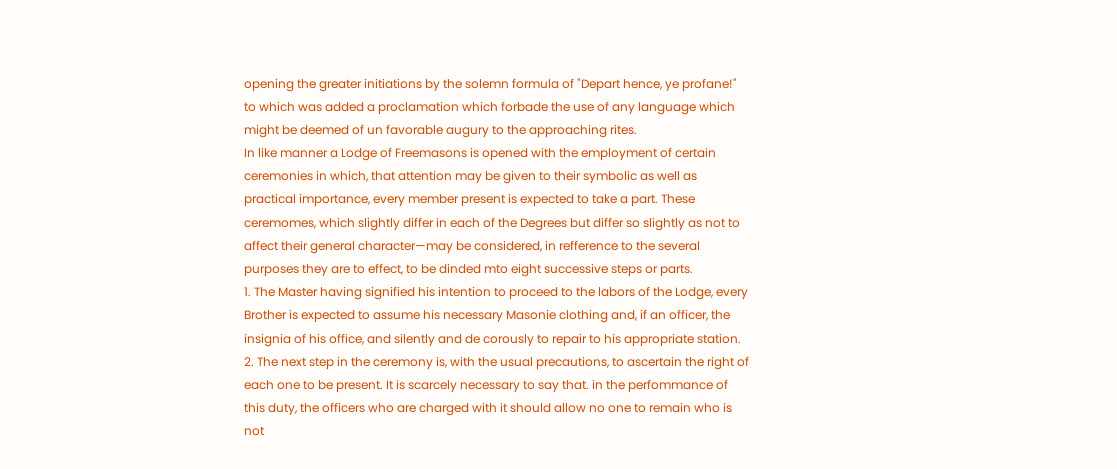opening the greater initiations by the solemn formula of "Depart hence, ye profane!" to which was added a proclamation which forbade the use of any language which might be deemed of un favorable augury to the approaching rites.
In like manner a Lodge of Freemasons is opened with the employment of certain ceremonies in which, that attention may be given to their symbolic as well as practical importance, every member present is expected to take a part. These ceremomes, which slightly differ in each of the Degrees but differ so slightly as not to affect their general character—may be considered, in refference to the several purposes they are to effect, to be dinded mto eight successive steps or parts.
1. The Master having signified his intention to proceed to the labors of the Lodge, every Brother is expected to assume his necessary Masonie clothing and, if an officer, the insignia of his office, and silently and de corously to repair to his appropriate station.
2. The next step in the ceremony is, with the usual precautions, to ascertain the right of each one to be present. It is scarcely necessary to say that. in the perfommance of this duty, the officers who are charged with it should allow no one to remain who is not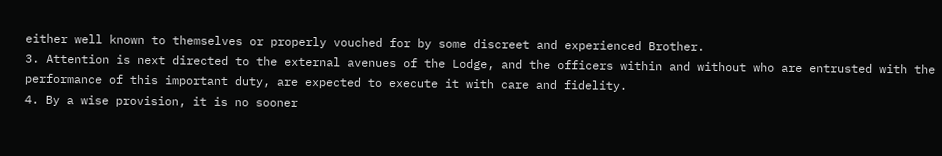either well known to themselves or properly vouched for by some discreet and experienced Brother.
3. Attention is next directed to the external avenues of the Lodge, and the officers within and without who are entrusted with the performance of this important duty, are expected to execute it with care and fidelity.
4. By a wise provision, it is no sooner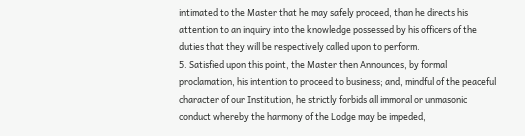intimated to the Master that he may safely proceed, than he directs his attention to an inquiry into the knowledge possessed by his officers of the duties that they will be respectively called upon to perform.
5. Satisfied upon this point, the Master then Announces, by formal proclamation, his intention to proceed to business; and, mindful of the peaceful character of our Institution, he strictly forbids all immoral or unmasonic conduct whereby the harmony of the Lodge may be impeded,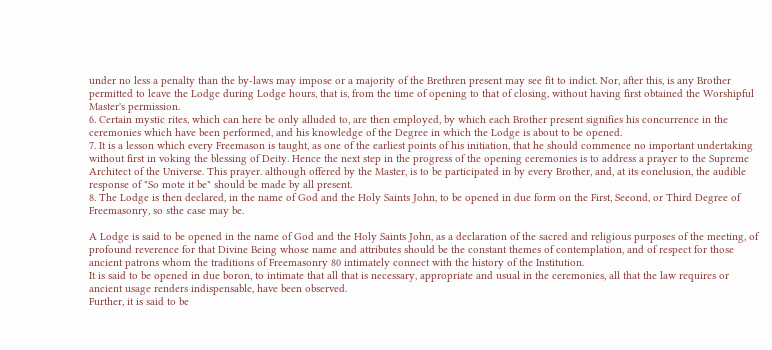under no less a penalty than the by-laws may impose or a majority of the Brethren present may see fit to indict. Nor, after this, is any Brother permitted to leave the Lodge during Lodge hours, that is, from the time of opening to that of closing, without having first obtained the Worshipful Master's permission.
6. Certain mystic rites, which can here be only alluded to, are then employed, by which each Brother present signifies his concurrence in the ceremonies which have been performed, and his knowledge of the Degree in which the Lodge is about to be opened.
7. It is a lesson which every Freemason is taught, as one of the earliest points of his initiation, that he should commence no important undertaking without first in voking the blessing of Deity. Hence the next step in the progress of the opening ceremonies is to address a prayer to the Supreme Architect of the Universe. This prayer. although offered by the Master, is to be participated in by every Brother, and, at its eonelusion, the audible response of "So mote it be" should be made by all present.
8. The Lodge is then declared, in the name of God and the Holy Saints John, to be opened in due form on the First, Seeond, or Third Degree of Freemasonry, so sthe case may be.

A Lodge is said to be opened in the name of God and the Holy Saints John, as a declaration of the sacred and religious purposes of the meeting, of profound reverence for that Divine Being whose name and attributes should be the constant themes of contemplation, and of respect for those ancient patrons whom the traditions of Freemasonry 80 intimately connect with the history of the Institution.
It is said to be opened in due boron, to intimate that all that is necessary, appropriate and usual in the ceremonies, all that the law requires or ancient usage renders indispensable, have been observed.
Further, it is said to be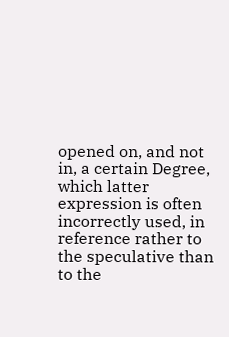opened on, and not in, a certain Degree, which latter expression is often incorrectly used, in reference rather to the speculative than to the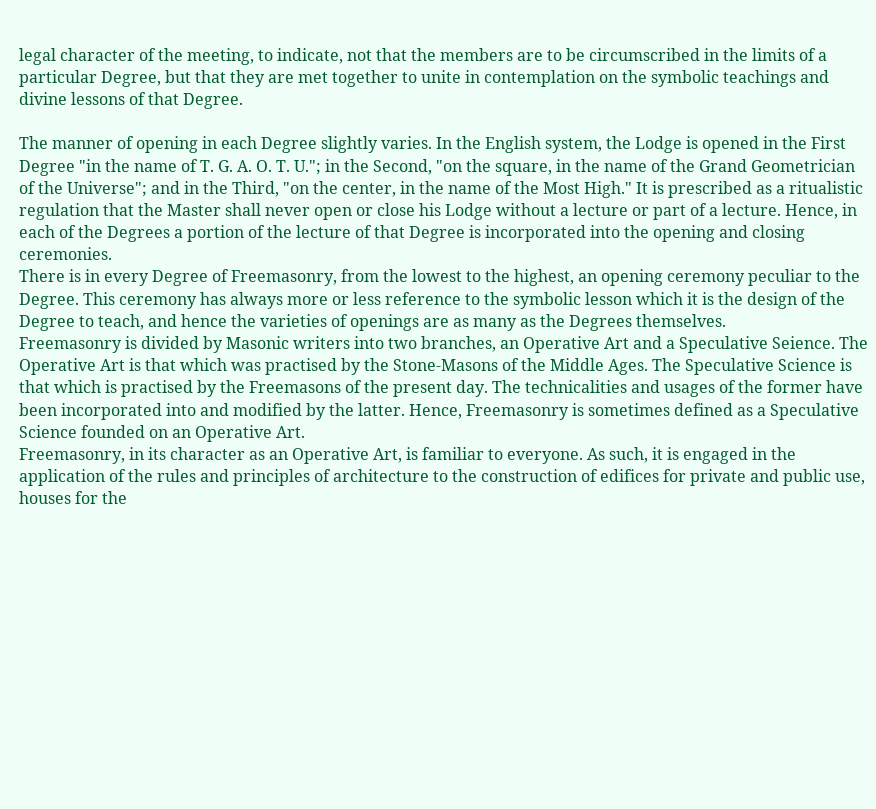legal character of the meeting, to indicate, not that the members are to be circumscribed in the limits of a particular Degree, but that they are met together to unite in contemplation on the symbolic teachings and divine lessons of that Degree.

The manner of opening in each Degree slightly varies. In the English system, the Lodge is opened in the First Degree "in the name of T. G. A. O. T. U."; in the Second, "on the square, in the name of the Grand Geometrician of the Universe"; and in the Third, "on the center, in the name of the Most High." It is prescribed as a ritualistic regulation that the Master shall never open or close his Lodge without a lecture or part of a lecture. Hence, in each of the Degrees a portion of the lecture of that Degree is incorporated into the opening and closing ceremonies.
There is in every Degree of Freemasonry, from the lowest to the highest, an opening ceremony peculiar to the Degree. This ceremony has always more or less reference to the symbolic lesson which it is the design of the Degree to teach, and hence the varieties of openings are as many as the Degrees themselves.
Freemasonry is divided by Masonic writers into two branches, an Operative Art and a Speculative Seience. The Operative Art is that which was practised by the Stone-Masons of the Middle Ages. The Speculative Science is that which is practised by the Freemasons of the present day. The technicalities and usages of the former have been incorporated into and modified by the latter. Hence, Freemasonry is sometimes defined as a Speculative Science founded on an Operative Art.
Freemasonry, in its character as an Operative Art, is familiar to everyone. As such, it is engaged in the application of the rules and principles of architecture to the construction of edifices for private and public use, houses for the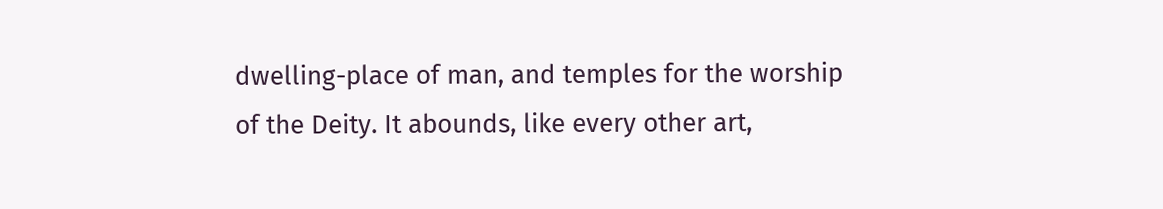dwelling-place of man, and temples for the worship of the Deity. It abounds, like every other art,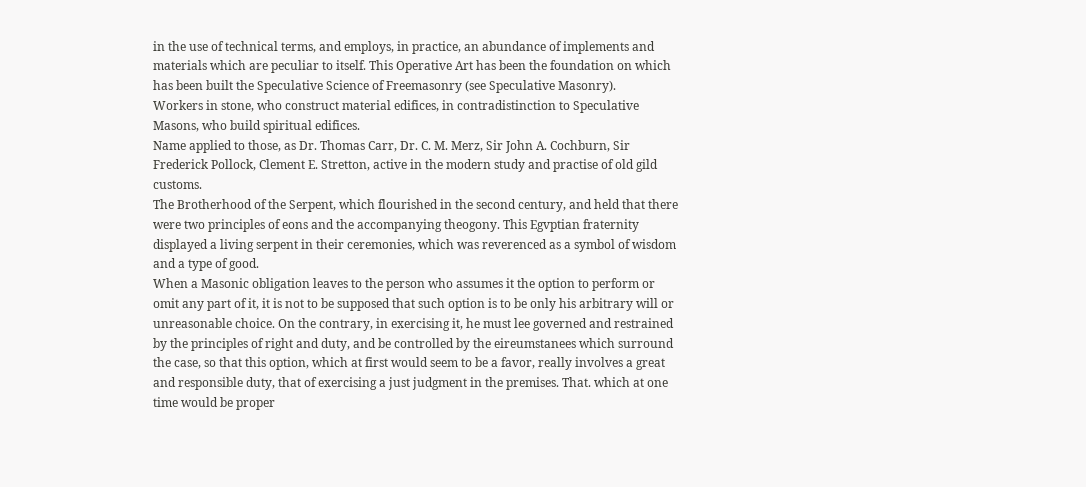in the use of technical terms, and employs, in practice, an abundance of implements and materials which are peculiar to itself. This Operative Art has been the foundation on which has been built the Speculative Science of Freemasonry (see Speculative Masonry).
Workers in stone, who construct material edifices, in contradistinction to Speculative Masons, who build spiritual edifices.
Name applied to those, as Dr. Thomas Carr, Dr. C. M. Merz, Sir John A. Cochburn, Sir Frederick Pollock, Clement E. Stretton, active in the modern study and practise of old gild customs.
The Brotherhood of the Serpent, which flourished in the second century, and held that there were two principles of eons and the accompanying theogony. This Egvptian fraternity displayed a living serpent in their ceremonies, which was reverenced as a symbol of wisdom and a type of good.
When a Masonic obligation leaves to the person who assumes it the option to perform or omit any part of it, it is not to be supposed that such option is to be only his arbitrary will or unreasonable choice. On the contrary, in exercising it, he must lee governed and restrained by the principles of right and duty, and be controlled by the eireumstanees which surround the case, so that this option, which at first would seem to be a favor, really involves a great and responsible duty, that of exercising a just judgment in the premises. That. which at one time would be proper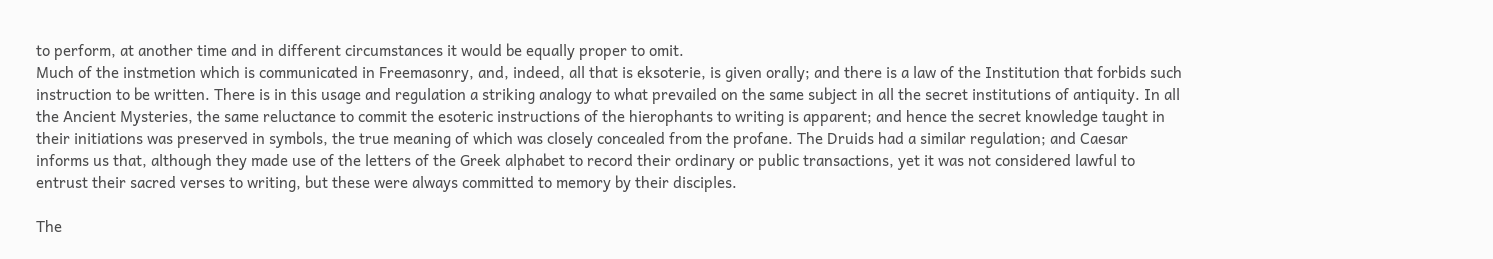to perform, at another time and in different circumstances it would be equally proper to omit.
Much of the instmetion which is communicated in Freemasonry, and, indeed, all that is eksoterie, is given orally; and there is a law of the Institution that forbids such instruction to be written. There is in this usage and regulation a striking analogy to what prevailed on the same subject in all the secret institutions of antiquity. In all the Ancient Mysteries, the same reluctance to commit the esoteric instructions of the hierophants to writing is apparent; and hence the secret knowledge taught in their initiations was preserved in symbols, the true meaning of which was closely concealed from the profane. The Druids had a similar regulation; and Caesar informs us that, although they made use of the letters of the Greek alphabet to record their ordinary or public transactions, yet it was not considered lawful to entrust their sacred verses to writing, but these were always committed to memory by their disciples.

The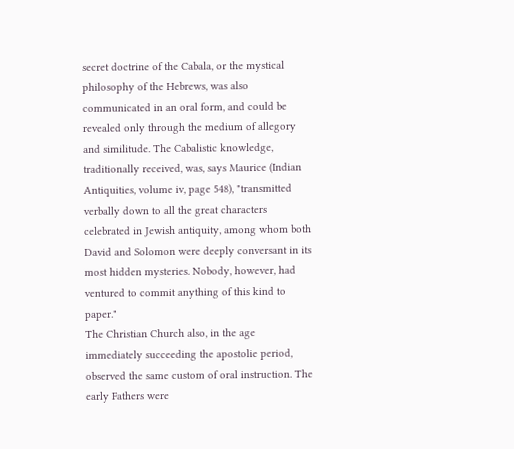secret doctrine of the Cabala, or the mystical philosophy of the Hebrews, was also communicated in an oral form, and could be revealed only through the medium of allegory and similitude. The Cabalistic knowledge, traditionally received, was, says Maurice (Indian Antiquities, volume iv, page 548), "transmitted verbally down to all the great characters celebrated in Jewish antiquity, among whom both David and Solomon were deeply conversant in its most hidden mysteries. Nobody, however, had ventured to commit anything of this kind to paper."
The Christian Church also, in the age immediately succeeding the apostolie period, observed the same custom of oral instruction. The early Fathers were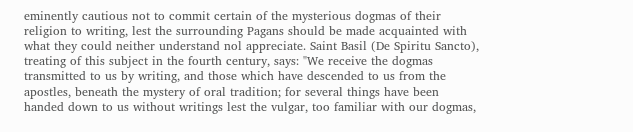eminently cautious not to commit certain of the mysterious dogmas of their religion to writing, lest the surrounding Pagans should be made acquainted with what they could neither understand nol appreciate. Saint Basil (De Spiritu Sancto), treating of this subject in the fourth century, says: "We receive the dogmas transmitted to us by writing, and those which have descended to us from the apostles, beneath the mystery of oral tradition; for several things have been handed down to us without writings lest the vulgar, too familiar with our dogmas,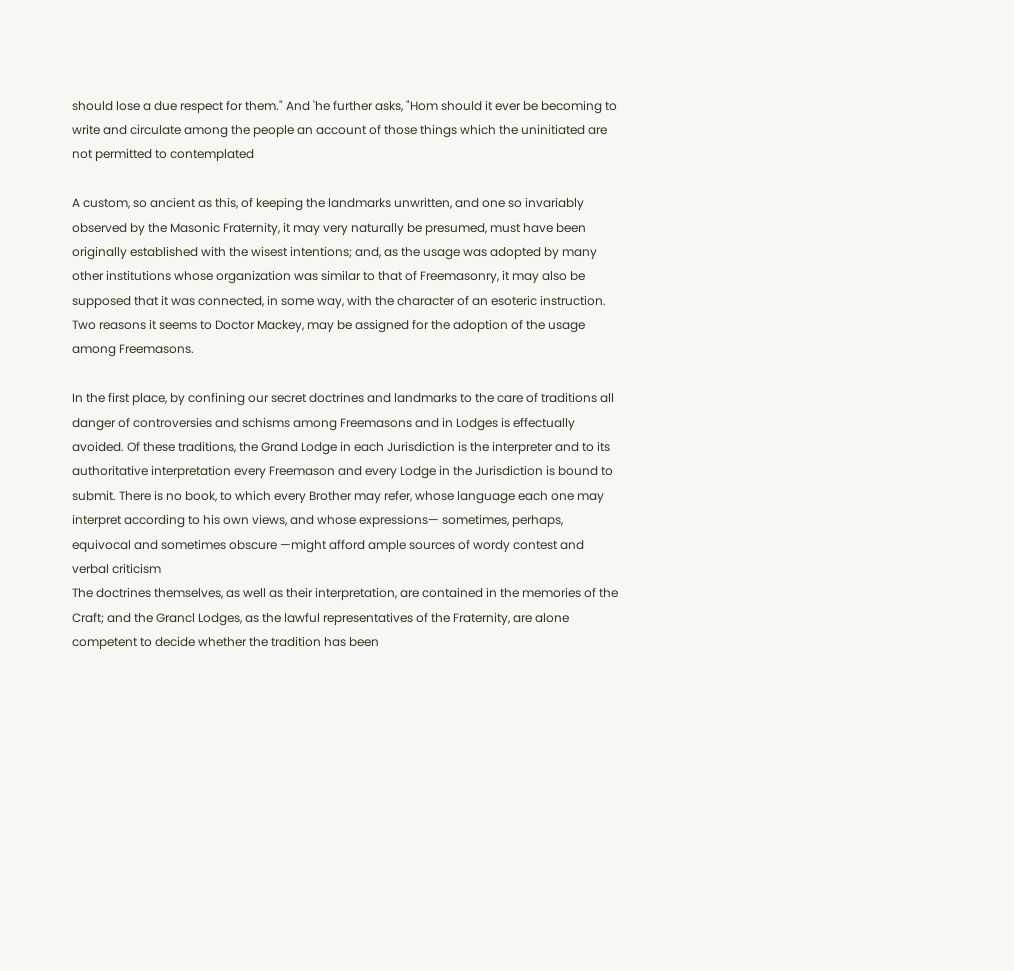should lose a due respect for them." And 'he further asks, "Hom should it ever be becoming to write and circulate among the people an account of those things which the uninitiated are not permitted to contemplated

A custom, so ancient as this, of keeping the landmarks unwritten, and one so invariably observed by the Masonic Fraternity, it may very naturally be presumed, must have been originally established with the wisest intentions; and, as the usage was adopted by many other institutions whose organization was similar to that of Freemasonry, it may also be supposed that it was connected, in some way, with the character of an esoteric instruction. Two reasons it seems to Doctor Mackey, may be assigned for the adoption of the usage among Freemasons.

In the first place, by confining our secret doctrines and landmarks to the care of traditions all danger of controversies and schisms among Freemasons and in Lodges is effectually avoided. Of these traditions, the Grand Lodge in each Jurisdiction is the interpreter and to its authoritative interpretation every Freemason and every Lodge in the Jurisdiction is bound to submit. There is no book, to which every Brother may refer, whose language each one may interpret according to his own views, and whose expressions— sometimes, perhaps, equivocal and sometimes obscure —might afford ample sources of wordy contest and verbal criticism
The doctrines themselves, as well as their interpretation, are contained in the memories of the Craft; and the Grancl Lodges, as the lawful representatives of the Fraternity, are alone competent to decide whether the tradition has been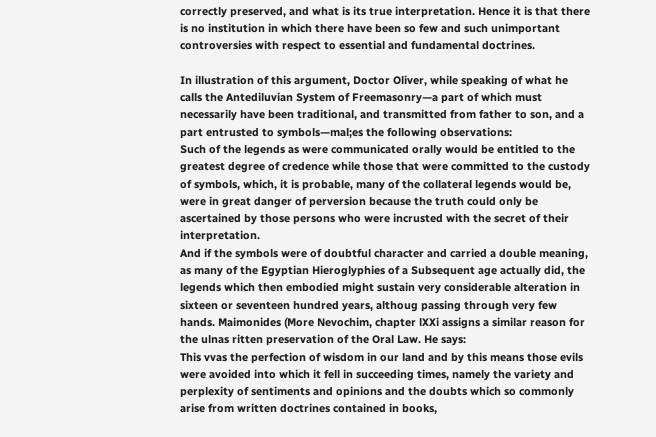correctly preserved, and what is its true interpretation. Hence it is that there is no institution in which there have been so few and such unimportant controversies with respect to essential and fundamental doctrines.

In illustration of this argument, Doctor Oliver, while speaking of what he calls the Antediluvian System of Freemasonry—a part of which must necessarily have been traditional, and transmitted from father to son, and a part entrusted to symbols—mal;es the following observations:
Such of the legends as were communicated orally would be entitled to the greatest degree of credence while those that were committed to the custody of symbols, which, it is probable, many of the collateral legends would be, were in great danger of perversion because the truth could only be ascertained by those persons who were incrusted with the secret of their interpretation.
And if the symbols were of doubtful character and carried a double meaning, as many of the Egyptian Hieroglyphies of a Subsequent age actually did, the legends which then embodied might sustain very considerable alteration in sixteen or seventeen hundred years, althoug passing through very few hands. Maimonides (More Nevochim, chapter lXXi assigns a similar reason for the ulnas ritten preservation of the Oral Law. He says:
This vvas the perfection of wisdom in our land and by this means those evils were avoided into which it fell in succeeding times, namely the variety and perplexity of sentiments and opinions and the doubts which so commonly arise from written doctrines contained in books,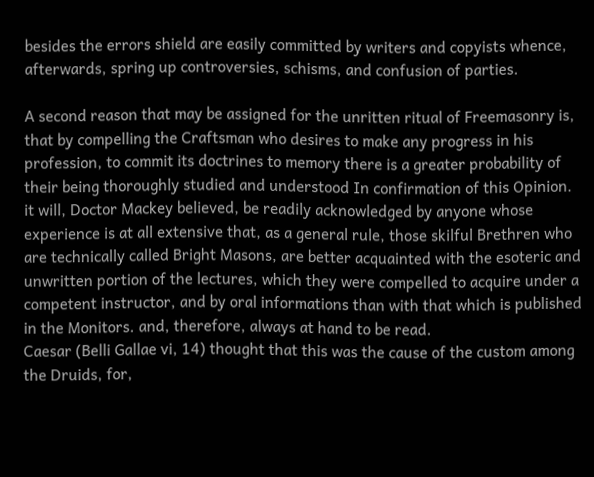besides the errors shield are easily committed by writers and copyists whence, afterwards, spring up controversies, schisms, and confusion of parties.

A second reason that may be assigned for the unritten ritual of Freemasonry is, that by compelling the Craftsman who desires to make any progress in his profession, to commit its doctrines to memory there is a greater probability of their being thoroughly studied and understood In confirmation of this Opinion. it will, Doctor Mackey believed, be readily acknowledged by anyone whose experience is at all extensive that, as a general rule, those skilful Brethren who are technically called Bright Masons, are better acquainted with the esoteric and unwritten portion of the lectures, which they were compelled to acquire under a competent instructor, and by oral informations than with that which is published in the Monitors. and, therefore, always at hand to be read.
Caesar (Belli Gallae vi, 14) thought that this was the cause of the custom among the Druids, for,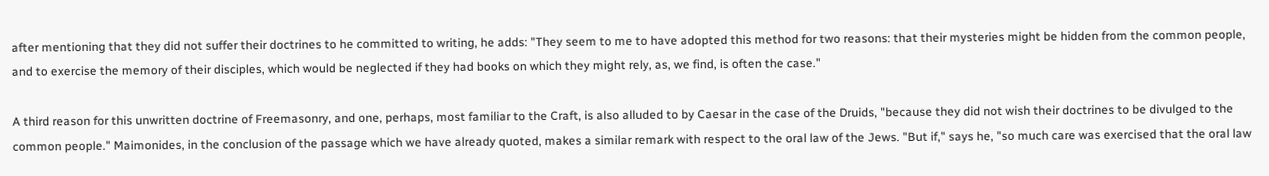after mentioning that they did not suffer their doctrines to he committed to writing, he adds: "They seem to me to have adopted this method for two reasons: that their mysteries might be hidden from the common people, and to exercise the memory of their disciples, which would be neglected if they had books on which they might rely, as, we find, is often the case."

A third reason for this unwritten doctrine of Freemasonry, and one, perhaps, most familiar to the Craft, is also alluded to by Caesar in the case of the Druids, "because they did not wish their doctrines to be divulged to the common people." Maimonides, in the conclusion of the passage which we have already quoted, makes a similar remark with respect to the oral law of the Jews. "But if," says he, "so much care was exercised that the oral law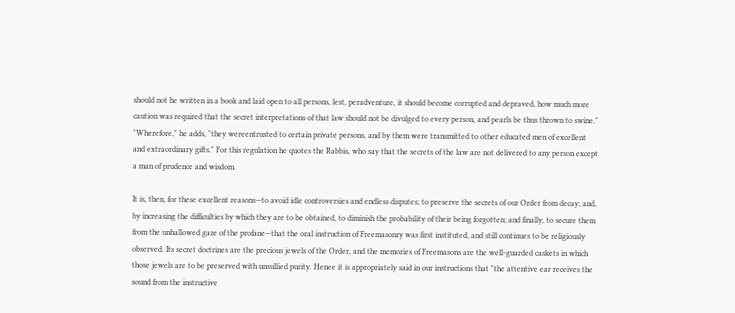should not he written in a book and laid open to all persons, lest, peradventure, it should become corrupted and depraved, how much more caution was required that the secret interpretations of that law should not be divulged to every person, and pearls be thus thrown to swine." "Wherefore," he adds, "they wereentrusted to certain private persons, and by them were transmitted to other educated men of excellent and extraordinary gifts." For this regulation he quotes the Rabbis, who say that the secrets of the law are not delivered to any person except a man of prudence and wisdom.

It is, then, for these excellent reasons—to avoid idle controversies and endless disputes; to preserve the secrets of our Order from decay; and, by increasing the difficulties by which they are to be obtained, to diminish the probability of their being forgotten; and finally, to secure them from the unhallowed gaze of the profane—that the oral instruction of Freemasonry was first instituted, and still continues to be religiously observed. Its secret doctrines are the precious jewels of the Order, and the memories of Freemasons are the well-guarded caskets in which those jewels are to be preserved with unsullied purity. Henee it is appropriately said in our instructions that "the attentive ear receives the sound from the instructive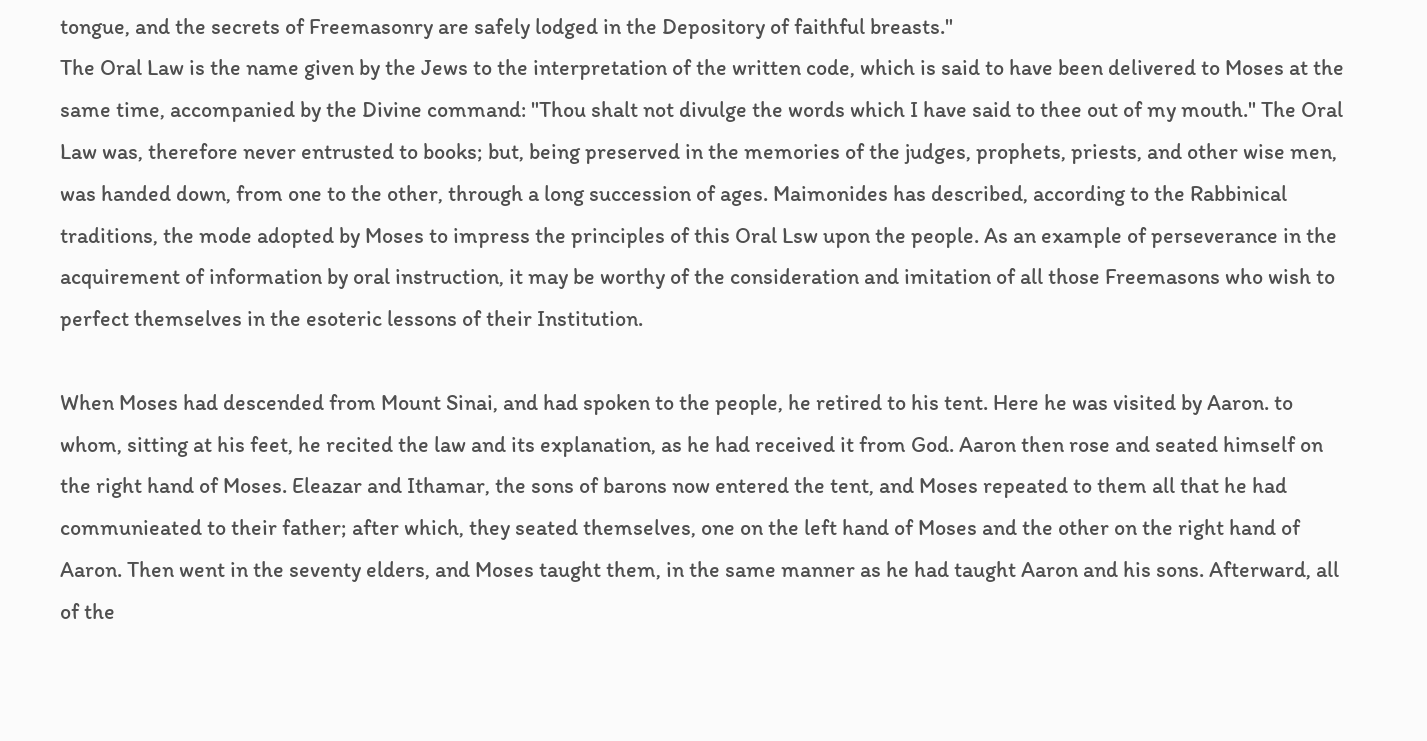tongue, and the secrets of Freemasonry are safely lodged in the Depository of faithful breasts."
The Oral Law is the name given by the Jews to the interpretation of the written code, which is said to have been delivered to Moses at the same time, accompanied by the Divine command: "Thou shalt not divulge the words which I have said to thee out of my mouth." The Oral Law was, therefore never entrusted to books; but, being preserved in the memories of the judges, prophets, priests, and other wise men, was handed down, from one to the other, through a long succession of ages. Maimonides has described, according to the Rabbinical traditions, the mode adopted by Moses to impress the principles of this Oral Lsw upon the people. As an example of perseverance in the acquirement of information by oral instruction, it may be worthy of the consideration and imitation of all those Freemasons who wish to perfect themselves in the esoteric lessons of their Institution.

When Moses had descended from Mount Sinai, and had spoken to the people, he retired to his tent. Here he was visited by Aaron. to whom, sitting at his feet, he recited the law and its explanation, as he had received it from God. Aaron then rose and seated himself on the right hand of Moses. Eleazar and Ithamar, the sons of barons now entered the tent, and Moses repeated to them all that he had communieated to their father; after which, they seated themselves, one on the left hand of Moses and the other on the right hand of Aaron. Then went in the seventy elders, and Moses taught them, in the same manner as he had taught Aaron and his sons. Afterward, all of the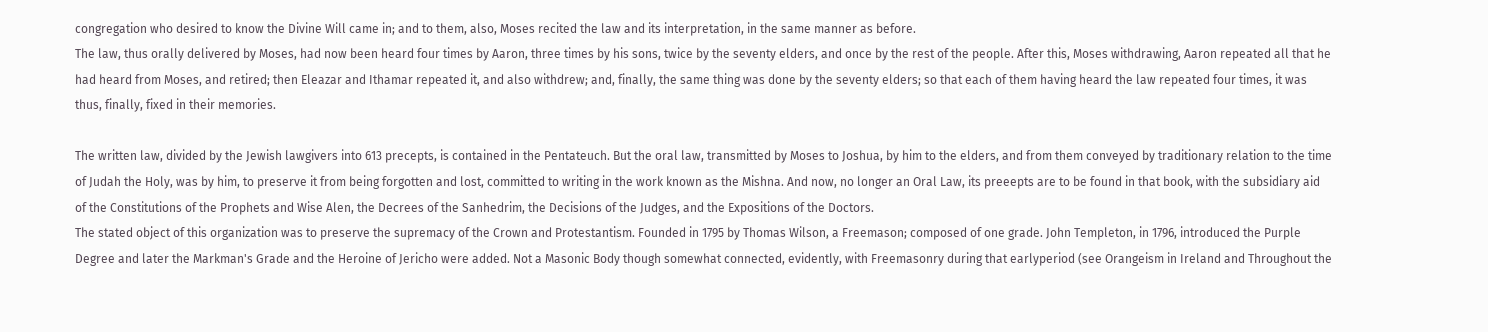congregation who desired to know the Divine Will came in; and to them, also, Moses recited the law and its interpretation, in the same manner as before.
The law, thus orally delivered by Moses, had now been heard four times by Aaron, three times by his sons, twice by the seventy elders, and once by the rest of the people. After this, Moses withdrawing, Aaron repeated all that he had heard from Moses, and retired; then Eleazar and Ithamar repeated it, and also withdrew; and, finally, the same thing was done by the seventy elders; so that each of them having heard the law repeated four times, it was thus, finally, fixed in their memories.

The written law, divided by the Jewish lawgivers into 613 precepts, is contained in the Pentateuch. But the oral law, transmitted by Moses to Joshua, by him to the elders, and from them conveyed by traditionary relation to the time of Judah the Holy, was by him, to preserve it from being forgotten and lost, committed to writing in the work known as the Mishna. And now, no longer an Oral Law, its preeepts are to be found in that book, with the subsidiary aid of the Constitutions of the Prophets and Wise Alen, the Decrees of the Sanhedrim, the Decisions of the Judges, and the Expositions of the Doctors.
The stated object of this organization was to preserve the supremacy of the Crown and Protestantism. Founded in 1795 by Thomas Wilson, a Freemason; composed of one grade. John Templeton, in 1796, introduced the Purple Degree and later the Markman's Grade and the Heroine of Jericho were added. Not a Masonic Body though somewhat connected, evidently, with Freemasonry during that earlyperiod (see Orangeism in Ireland and Throughout the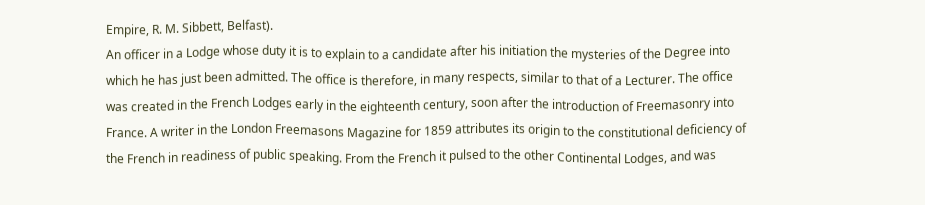Empire, R. M. Sibbett, Belfast).
An officer in a Lodge whose duty it is to explain to a candidate after his initiation the mysteries of the Degree into which he has just been admitted. The office is therefore, in many respects, similar to that of a Lecturer. The office was created in the French Lodges early in the eighteenth century, soon after the introduction of Freemasonry into France. A writer in the London Freemasons Magazine for 1859 attributes its origin to the constitutional deficiency of the French in readiness of public speaking. From the French it pulsed to the other Continental Lodges, and was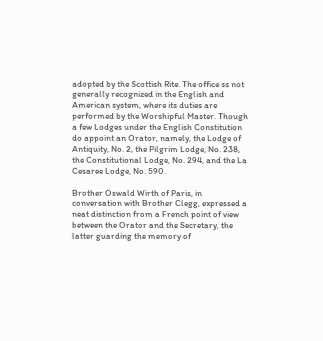adopted by the Scottish Rite. The office ss not generally recognized in the English and American system, where its duties are performed by the Worshipful Master. Though a few Lodges under the English Constitution do appoint an Orator, namely, the Lodge of Antiquity, No. 2, the Pilgrim Lodge, No. 238, the Constitutional Lodge, No. 294, and the La Cesaree Lodge, No. 590.

Brother Oswald Wirth of Paris, in conversation with Brother Clegg, expressed a neat distinction from a French point of view between the Orator and the Secretary, the latter guarding the memory of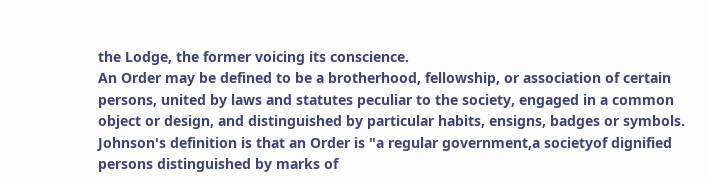the Lodge, the former voicing its conscience.
An Order may be defined to be a brotherhood, fellowship, or association of certain persons, united by laws and statutes peculiar to the society, engaged in a common object or design, and distinguished by particular habits, ensigns, badges or symbols.
Johnson's definition is that an Order is "a regular government,a societyof dignified persons distinguished by marks of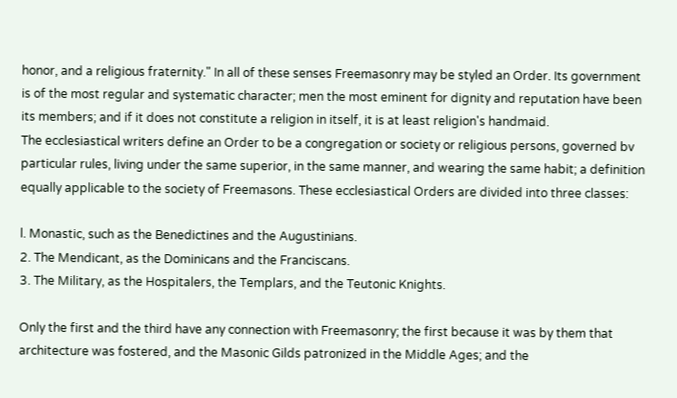honor, and a religious fraternity." In all of these senses Freemasonry may be styled an Order. Its government is of the most regular and systematic character; men the most eminent for dignity and reputation have been its members; and if it does not constitute a religion in itself, it is at least religion's handmaid.
The ecclesiastical writers define an Order to be a congregation or society or religious persons, governed bv particular rules, living under the same superior, in the same manner, and wearing the same habit; a definition equally applicable to the society of Freemasons. These ecclesiastical Orders are divided into three classes:

l. Monastic, such as the Benedictines and the Augustinians.
2. The Mendicant, as the Dominicans and the Franciscans.
3. The Military, as the Hospitalers, the Templars, and the Teutonic Knights.

Only the first and the third have any connection with Freemasonry; the first because it was by them that architecture was fostered, and the Masonic Gilds patronized in the Middle Ages; and the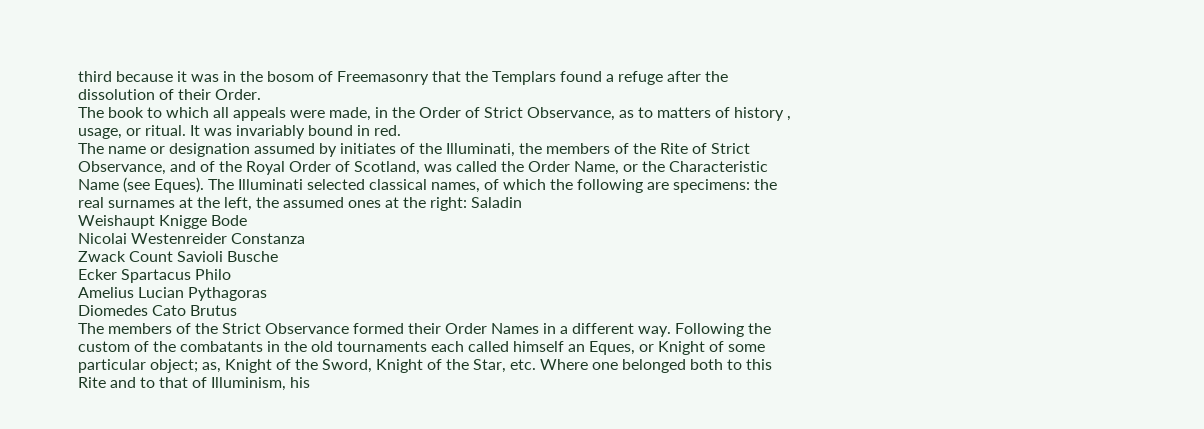third because it was in the bosom of Freemasonry that the Templars found a refuge after the dissolution of their Order.
The book to which all appeals were made, in the Order of Strict Observance, as to matters of history , usage, or ritual. It was invariably bound in red.
The name or designation assumed by initiates of the Illuminati, the members of the Rite of Strict Observance, and of the Royal Order of Scotland, was called the Order Name, or the Characteristic Name (see Eques). The Illuminati selected classical names, of which the following are specimens: the real surnames at the left, the assumed ones at the right: Saladin
Weishaupt Knigge Bode
Nicolai Westenreider Constanza
Zwack Count Savioli Busche
Ecker Spartacus Philo
Amelius Lucian Pythagoras
Diomedes Cato Brutus
The members of the Strict Observance formed their Order Names in a different way. Following the custom of the combatants in the old tournaments each called himself an Eques, or Knight of some particular object; as, Knight of the Sword, Knight of the Star, etc. Where one belonged both to this Rite and to that of Illuminism, his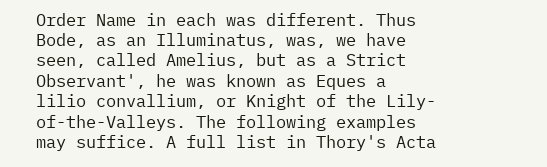Order Name in each was different. Thus Bode, as an Illuminatus, was, we have seen, called Amelius, but as a Strict Observant', he was known as Eques a lilio convallium, or Knight of the Lily-of-the-Valleys. The following examples may suffice. A full list in Thory's Acta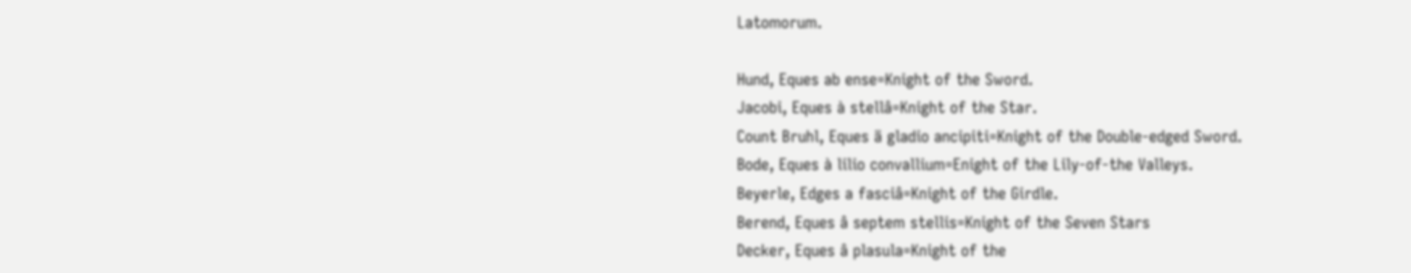Latomorum.

Hund, Eques ab ense=Knight of the Sword.
Jacobi, Eques à stellâ=Knight of the Star.
Count Bruhl, Eques ä gladio ancipiti=Knight of the Double-edged Sword.
Bode, Eques à lilio convallium=Enight of the Lily-of-the Valleys.
Beyerle, Edges a fasciâ=Knight of the Girdle.
Berend, Eques â septem stellis=Knight of the Seven Stars
Decker, Eques â plasula=Knight of the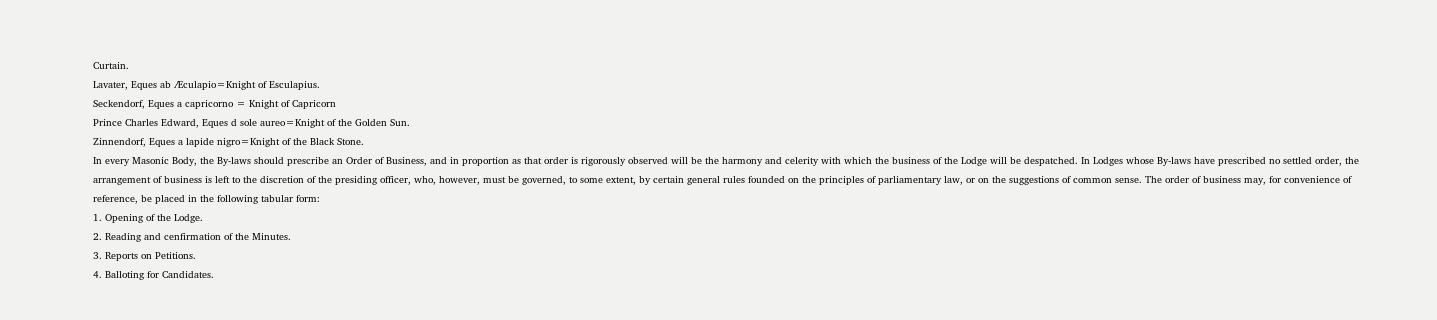Curtain.
Lavater, Eques ab Æculapio=Knight of Esculapius.
Seckendorf, Eques a capricorno = Knight of Capricorn
Prince Charles Edward, Eques d sole aureo=Knight of the Golden Sun.
Zinnendorf, Eques a lapide nigro=Knight of the Black Stone.
In every Masonic Body, the By-laws should prescribe an Order of Business, and in proportion as that order is rigorously observed will be the harmony and celerity with which the business of the Lodge will be despatched. In Lodges whose By-laws have prescribed no settled order, the arrangement of business is left to the discretion of the presiding officer, who, however, must be governed, to some extent, by certain general rules founded on the principles of parliamentary law, or on the suggestions of common sense. The order of business may, for convenience of reference, be placed in the following tabular form:
1. Opening of the Lodge.
2. Reading and cenfirmation of the Minutes.
3. Reports on Petitions.
4. Balloting for Candidates.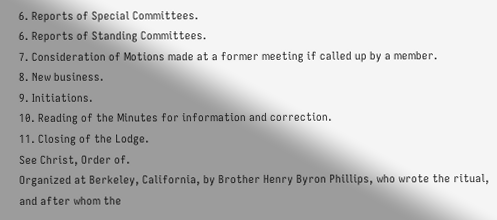6. Reports of Special Committees.
6. Reports of Standing Committees.
7. Consideration of Motions made at a former meeting if called up by a member.
8. New business.
9. Initiations.
10. Reading of the Minutes for information and correction.
11. Closing of the Lodge.
See Christ, Order of.
Organized at Berkeley, California, by Brother Henry Byron Phillips, who wrote the ritual, and after whom the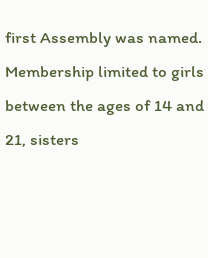first Assembly was named. Membership limited to girls between the ages of 14 and 21, sisters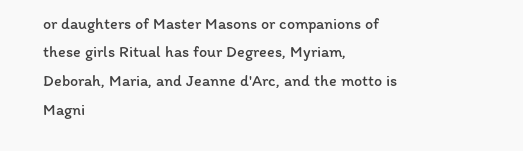or daughters of Master Masons or companions of these girls Ritual has four Degrees, Myriam, Deborah, Maria, and Jeanne d'Arc, and the motto is Magni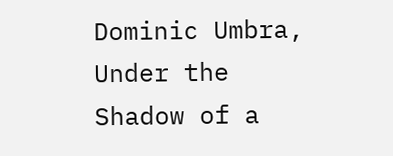Dominic Umbra, Under the Shadow of a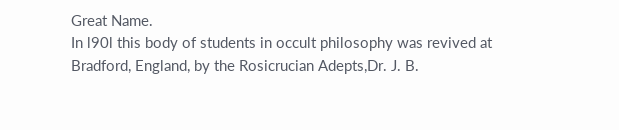Great Name.
In l90l this body of students in occult philosophy was revived at Bradford, England, by the Rosicrucian Adepts,Dr. J. B.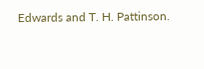Edwards and T. H. Pattinson.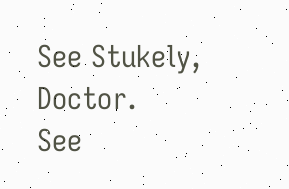See Stukely, Doctor.
See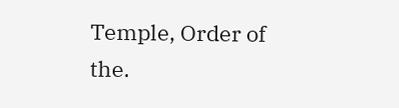Temple, Order of the.